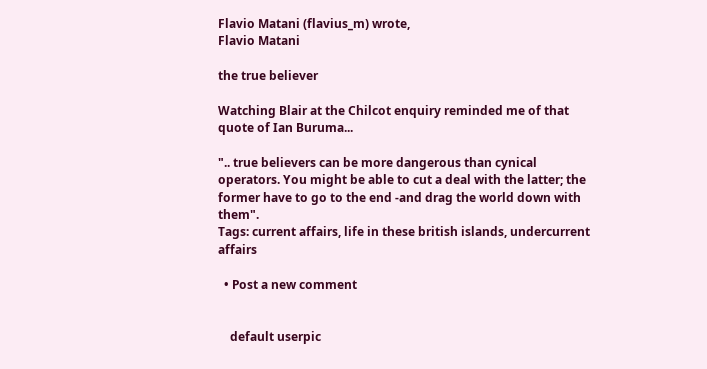Flavio Matani (flavius_m) wrote,
Flavio Matani

the true believer

Watching Blair at the Chilcot enquiry reminded me of that quote of Ian Buruma...

".. true believers can be more dangerous than cynical operators. You might be able to cut a deal with the latter; the former have to go to the end -and drag the world down with them".
Tags: current affairs, life in these british islands, undercurrent affairs

  • Post a new comment


    default userpic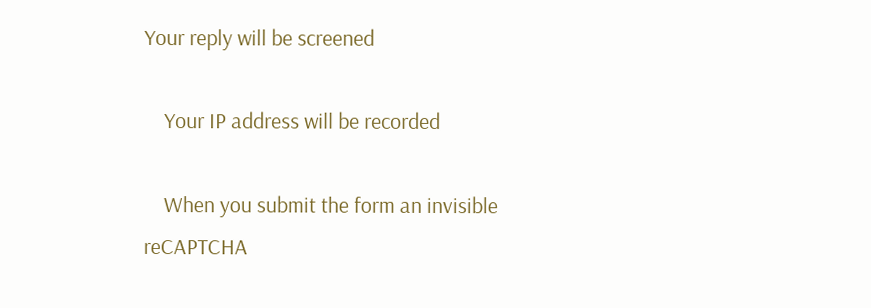Your reply will be screened

    Your IP address will be recorded

    When you submit the form an invisible reCAPTCHA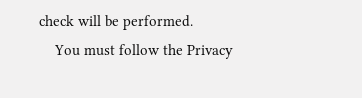check will be performed.
    You must follow the Privacy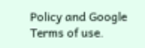Policy and Google Terms of use.